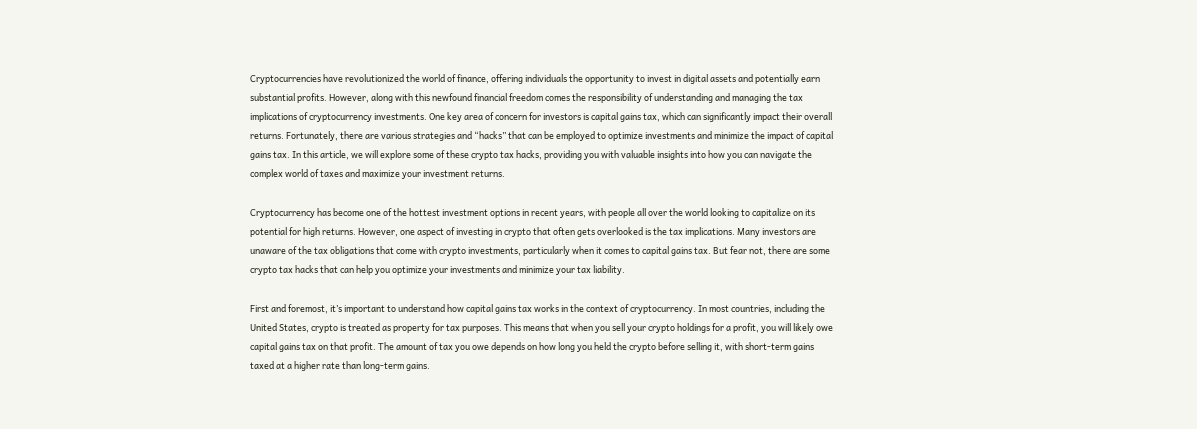Cryptocurrencies have revolutionized the world of finance, offering individuals the opportunity to invest in digital assets and potentially earn substantial profits. However, along with this newfound financial freedom comes the responsibility of understanding and managing the tax implications of cryptocurrency investments. One key area of concern for investors is capital gains tax, which can significantly impact their overall returns. Fortunately, there are various strategies and “hacks” that can be employed to optimize investments and minimize the impact of capital gains tax. In this article, we will explore some of these crypto tax hacks, providing you with valuable insights into how you can navigate the complex world of taxes and maximize your investment returns.

Cryptocurrency has become one of the hottest investment options in recent years, with people all over the world looking to capitalize on its potential for high returns. However, one aspect of investing in crypto that often gets overlooked is the tax implications. Many investors are unaware of the tax obligations that come with crypto investments, particularly when it comes to capital gains tax. But fear not, there are some crypto tax hacks that can help you optimize your investments and minimize your tax liability.

First and foremost, it’s important to understand how capital gains tax works in the context of cryptocurrency. In most countries, including the United States, crypto is treated as property for tax purposes. This means that when you sell your crypto holdings for a profit, you will likely owe capital gains tax on that profit. The amount of tax you owe depends on how long you held the crypto before selling it, with short-term gains taxed at a higher rate than long-term gains.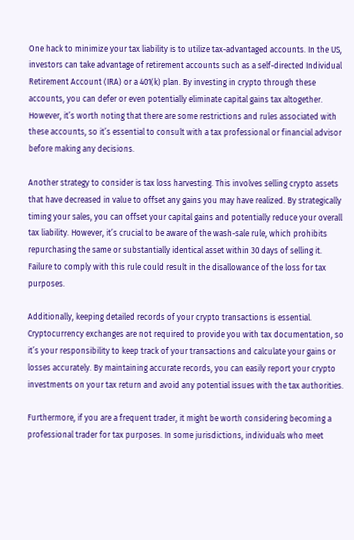One hack to minimize your tax liability is to utilize tax-advantaged accounts. In the US, investors can take advantage of retirement accounts such as a self-directed Individual Retirement Account (IRA) or a 401(k) plan. By investing in crypto through these accounts, you can defer or even potentially eliminate capital gains tax altogether. However, it’s worth noting that there are some restrictions and rules associated with these accounts, so it’s essential to consult with a tax professional or financial advisor before making any decisions.

Another strategy to consider is tax loss harvesting. This involves selling crypto assets that have decreased in value to offset any gains you may have realized. By strategically timing your sales, you can offset your capital gains and potentially reduce your overall tax liability. However, it’s crucial to be aware of the wash-sale rule, which prohibits repurchasing the same or substantially identical asset within 30 days of selling it. Failure to comply with this rule could result in the disallowance of the loss for tax purposes.

Additionally, keeping detailed records of your crypto transactions is essential. Cryptocurrency exchanges are not required to provide you with tax documentation, so it’s your responsibility to keep track of your transactions and calculate your gains or losses accurately. By maintaining accurate records, you can easily report your crypto investments on your tax return and avoid any potential issues with the tax authorities.

Furthermore, if you are a frequent trader, it might be worth considering becoming a professional trader for tax purposes. In some jurisdictions, individuals who meet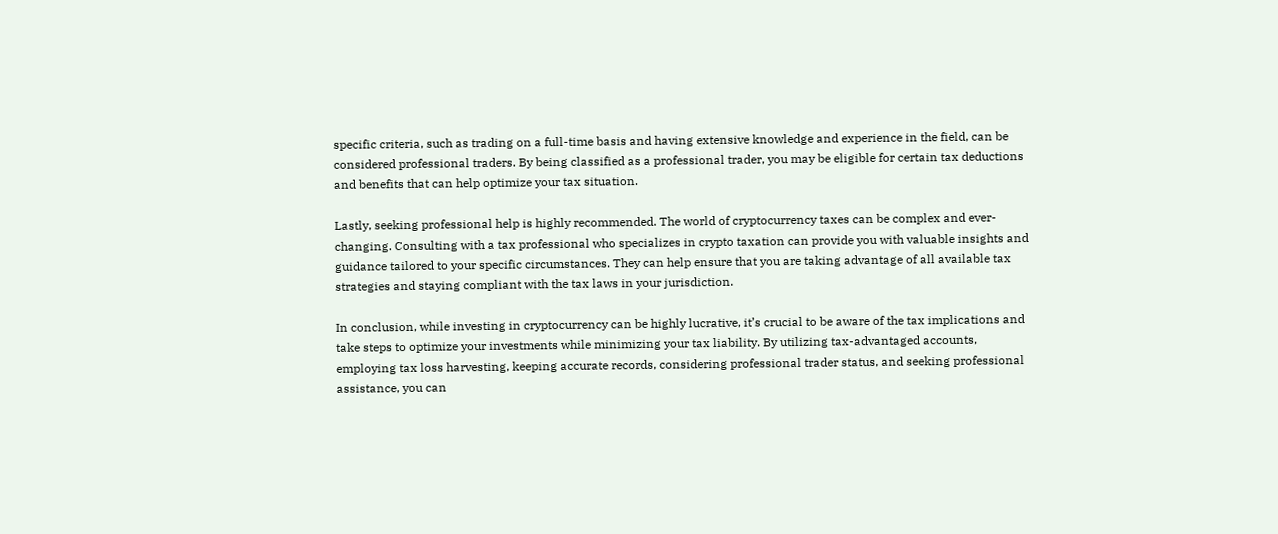specific criteria, such as trading on a full-time basis and having extensive knowledge and experience in the field, can be considered professional traders. By being classified as a professional trader, you may be eligible for certain tax deductions and benefits that can help optimize your tax situation.

Lastly, seeking professional help is highly recommended. The world of cryptocurrency taxes can be complex and ever-changing. Consulting with a tax professional who specializes in crypto taxation can provide you with valuable insights and guidance tailored to your specific circumstances. They can help ensure that you are taking advantage of all available tax strategies and staying compliant with the tax laws in your jurisdiction.

In conclusion, while investing in cryptocurrency can be highly lucrative, it’s crucial to be aware of the tax implications and take steps to optimize your investments while minimizing your tax liability. By utilizing tax-advantaged accounts, employing tax loss harvesting, keeping accurate records, considering professional trader status, and seeking professional assistance, you can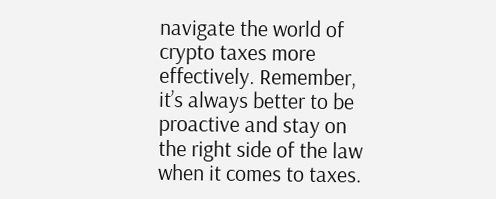navigate the world of crypto taxes more effectively. Remember, it’s always better to be proactive and stay on the right side of the law when it comes to taxes.